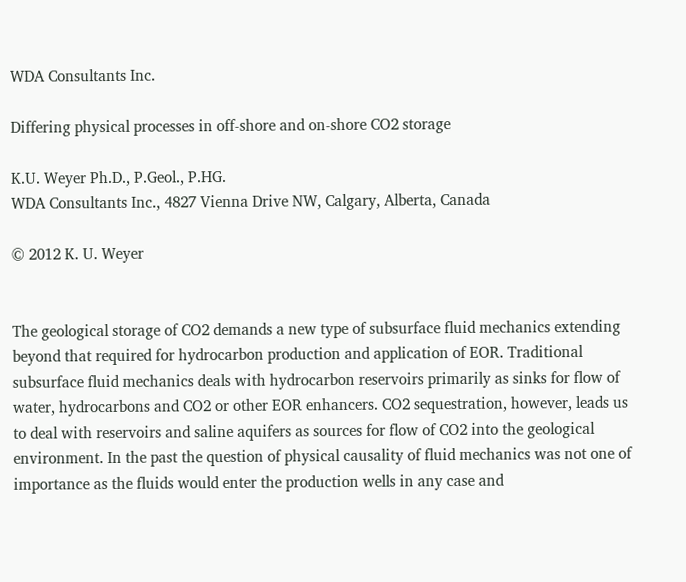WDA Consultants Inc.

Differing physical processes in off-shore and on-shore CO2 storage

K.U. Weyer Ph.D., P.Geol., P.HG.
WDA Consultants Inc., 4827 Vienna Drive NW, Calgary, Alberta, Canada

© 2012 K. U. Weyer


The geological storage of CO2 demands a new type of subsurface fluid mechanics extending beyond that required for hydrocarbon production and application of EOR. Traditional subsurface fluid mechanics deals with hydrocarbon reservoirs primarily as sinks for flow of water, hydrocarbons and CO2 or other EOR enhancers. CO2 sequestration, however, leads us to deal with reservoirs and saline aquifers as sources for flow of CO2 into the geological environment. In the past the question of physical causality of fluid mechanics was not one of importance as the fluids would enter the production wells in any case and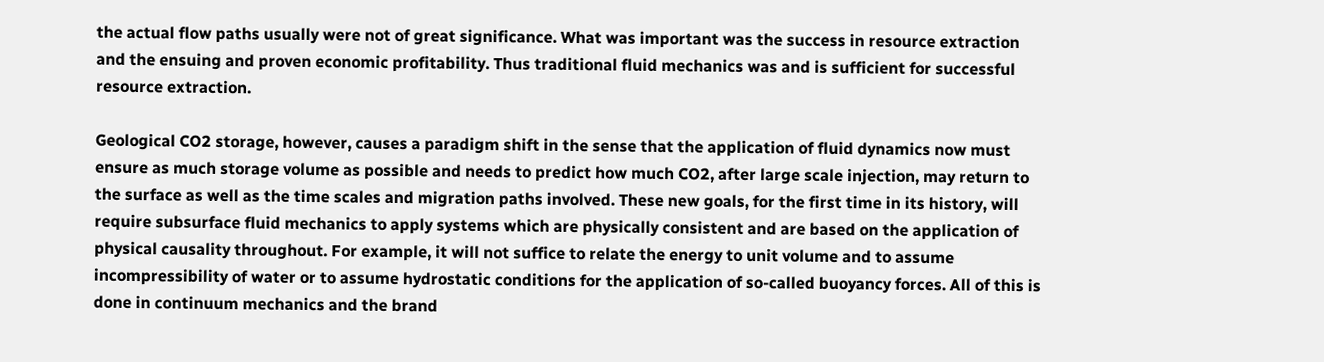the actual flow paths usually were not of great significance. What was important was the success in resource extraction and the ensuing and proven economic profitability. Thus traditional fluid mechanics was and is sufficient for successful resource extraction.

Geological CO2 storage, however, causes a paradigm shift in the sense that the application of fluid dynamics now must ensure as much storage volume as possible and needs to predict how much CO2, after large scale injection, may return to the surface as well as the time scales and migration paths involved. These new goals, for the first time in its history, will require subsurface fluid mechanics to apply systems which are physically consistent and are based on the application of physical causality throughout. For example, it will not suffice to relate the energy to unit volume and to assume incompressibility of water or to assume hydrostatic conditions for the application of so-called buoyancy forces. All of this is done in continuum mechanics and the brand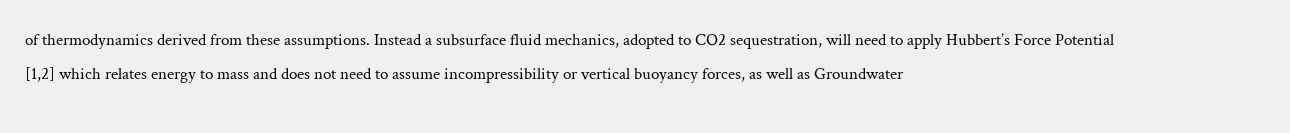of thermodynamics derived from these assumptions. Instead a subsurface fluid mechanics, adopted to CO2 sequestration, will need to apply Hubbert’s Force Potential [1,2] which relates energy to mass and does not need to assume incompressibility or vertical buoyancy forces, as well as Groundwater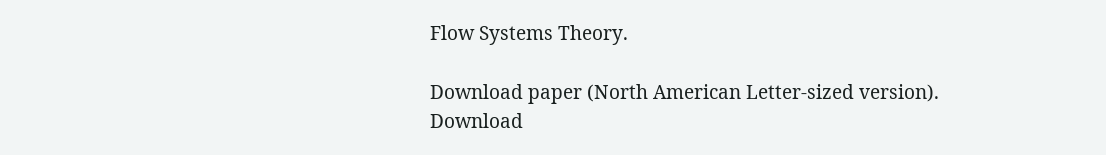Flow Systems Theory.

Download paper (North American Letter-sized version).
Download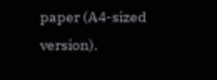paper (A4-sized version).